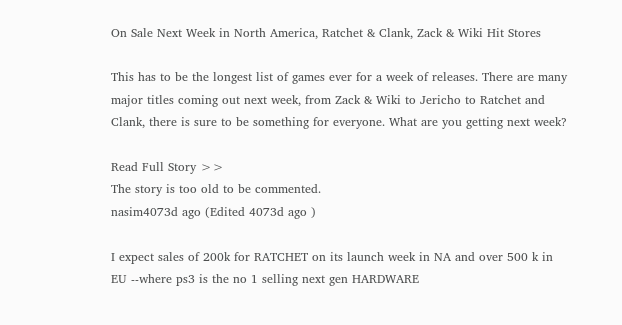On Sale Next Week in North America, Ratchet & Clank, Zack & Wiki Hit Stores

This has to be the longest list of games ever for a week of releases. There are many major titles coming out next week, from Zack & Wiki to Jericho to Ratchet and Clank, there is sure to be something for everyone. What are you getting next week?

Read Full Story >>
The story is too old to be commented.
nasim4073d ago (Edited 4073d ago )

I expect sales of 200k for RATCHET on its launch week in NA and over 500 k in EU --where ps3 is the no 1 selling next gen HARDWARE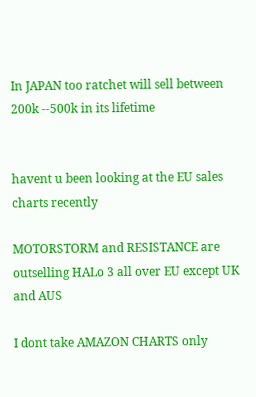In JAPAN too ratchet will sell between 200k --500k in its lifetime


havent u been looking at the EU sales charts recently

MOTORSTORM and RESISTANCE are outselling HALo 3 all over EU except UK and AUS

I dont take AMAZON CHARTS only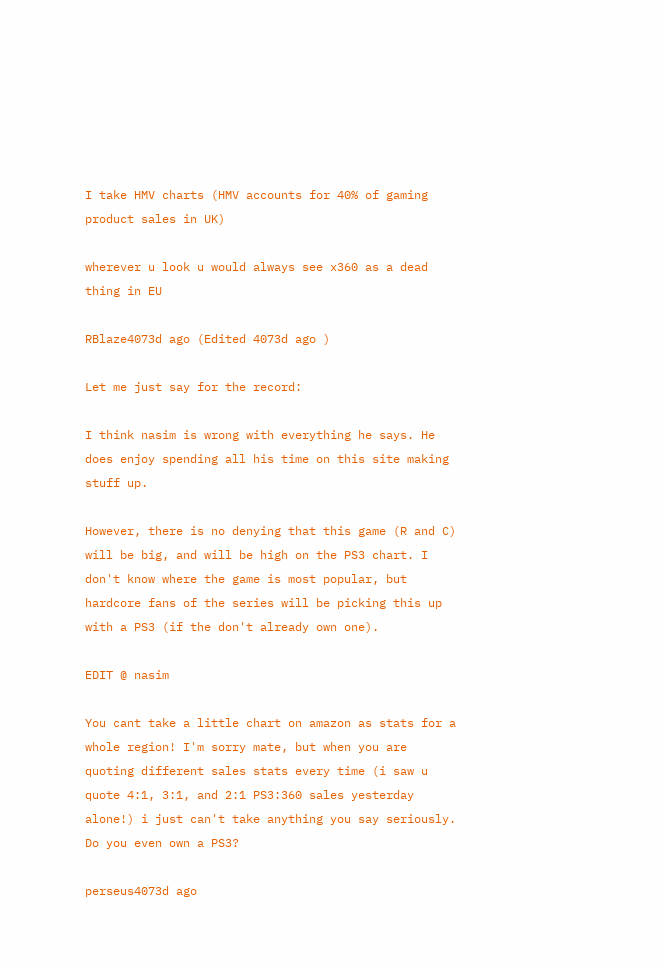I take HMV charts (HMV accounts for 40% of gaming product sales in UK)

wherever u look u would always see x360 as a dead thing in EU

RBlaze4073d ago (Edited 4073d ago )

Let me just say for the record:

I think nasim is wrong with everything he says. He does enjoy spending all his time on this site making stuff up.

However, there is no denying that this game (R and C) will be big, and will be high on the PS3 chart. I don't know where the game is most popular, but hardcore fans of the series will be picking this up with a PS3 (if the don't already own one).

EDIT @ nasim

You cant take a little chart on amazon as stats for a whole region! I'm sorry mate, but when you are quoting different sales stats every time (i saw u quote 4:1, 3:1, and 2:1 PS3:360 sales yesterday alone!) i just can't take anything you say seriously. Do you even own a PS3?

perseus4073d ago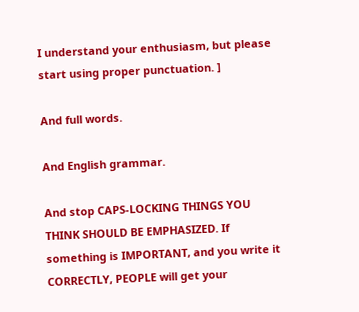I understand your enthusiasm, but please start using proper punctuation. ]

And full words.

And English grammar.

And stop CAPS-LOCKING THINGS YOU THINK SHOULD BE EMPHASIZED. If something is IMPORTANT, and you write it CORRECTLY, PEOPLE will get your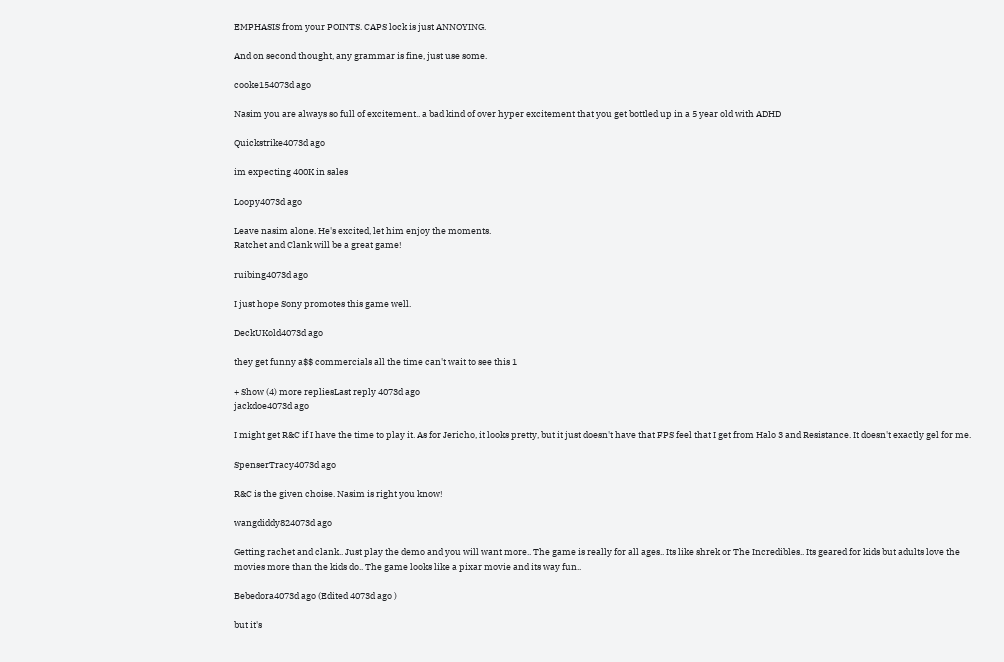EMPHASIS from your POINTS. CAPS lock is just ANNOYING.

And on second thought, any grammar is fine, just use some.

cooke154073d ago

Nasim you are always so full of excitement.. a bad kind of over hyper excitement that you get bottled up in a 5 year old with ADHD

Quickstrike4073d ago

im expecting 400K in sales

Loopy4073d ago

Leave nasim alone. He's excited, let him enjoy the moments.
Ratchet and Clank will be a great game!

ruibing4073d ago

I just hope Sony promotes this game well.

DeckUKold4073d ago

they get funny a$$ commercials all the time can't wait to see this 1

+ Show (4) more repliesLast reply 4073d ago
jackdoe4073d ago

I might get R&C if I have the time to play it. As for Jericho, it looks pretty, but it just doesn't have that FPS feel that I get from Halo 3 and Resistance. It doesn't exactly gel for me.

SpenserTracy4073d ago

R&C is the given choise. Nasim is right you know!

wangdiddy824073d ago

Getting rachet and clank.. Just play the demo and you will want more.. The game is really for all ages.. Its like shrek or The Incredibles.. Its geared for kids but adults love the movies more than the kids do.. The game looks like a pixar movie and its way fun..

Bebedora4073d ago (Edited 4073d ago )

but it's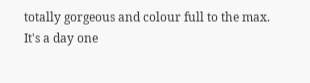totally gorgeous and colour full to the max.
It's a day one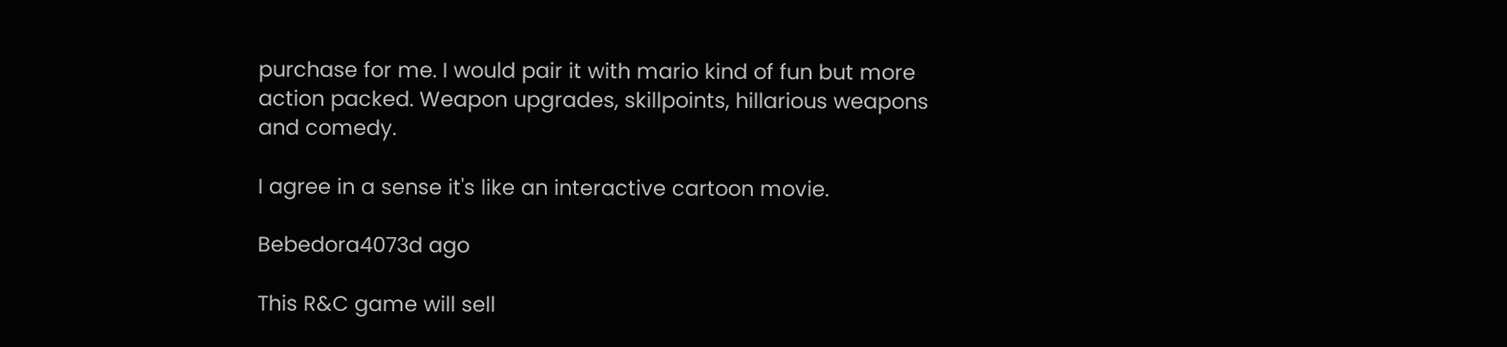purchase for me. I would pair it with mario kind of fun but more action packed. Weapon upgrades, skillpoints, hillarious weapons and comedy.

I agree in a sense it's like an interactive cartoon movie.

Bebedora4073d ago

This R&C game will sell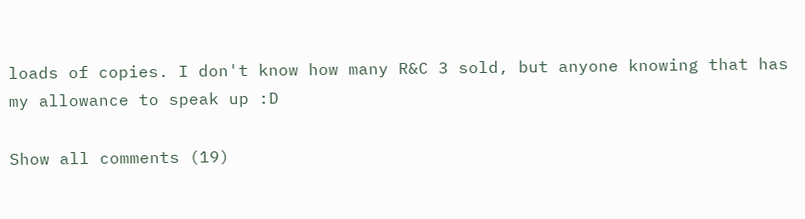loads of copies. I don't know how many R&C 3 sold, but anyone knowing that has my allowance to speak up :D

Show all comments (19)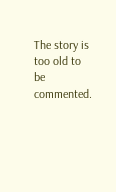The story is too old to be commented.